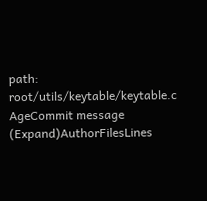path: root/utils/keytable/keytable.c
AgeCommit message (Expand)AuthorFilesLines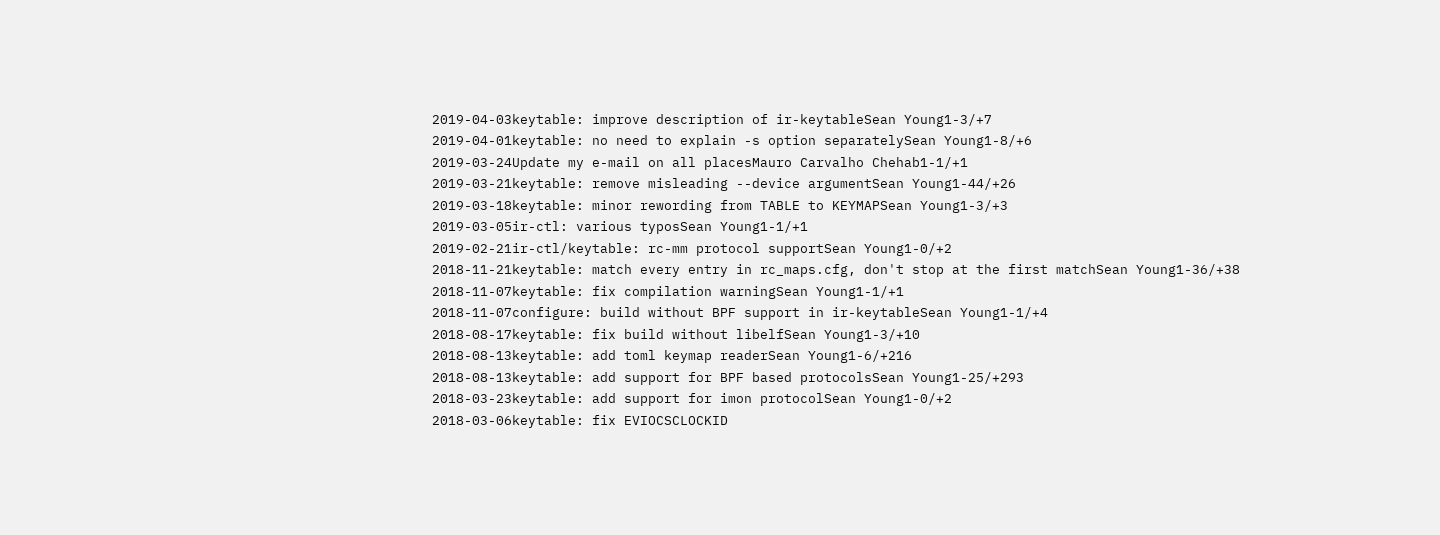2019-04-03keytable: improve description of ir-keytableSean Young1-3/+7
2019-04-01keytable: no need to explain -s option separatelySean Young1-8/+6
2019-03-24Update my e-mail on all placesMauro Carvalho Chehab1-1/+1
2019-03-21keytable: remove misleading --device argumentSean Young1-44/+26
2019-03-18keytable: minor rewording from TABLE to KEYMAPSean Young1-3/+3
2019-03-05ir-ctl: various typosSean Young1-1/+1
2019-02-21ir-ctl/keytable: rc-mm protocol supportSean Young1-0/+2
2018-11-21keytable: match every entry in rc_maps.cfg, don't stop at the first matchSean Young1-36/+38
2018-11-07keytable: fix compilation warningSean Young1-1/+1
2018-11-07configure: build without BPF support in ir-keytableSean Young1-1/+4
2018-08-17keytable: fix build without libelfSean Young1-3/+10
2018-08-13keytable: add toml keymap readerSean Young1-6/+216
2018-08-13keytable: add support for BPF based protocolsSean Young1-25/+293
2018-03-23keytable: add support for imon protocolSean Young1-0/+2
2018-03-06keytable: fix EVIOCSCLOCKID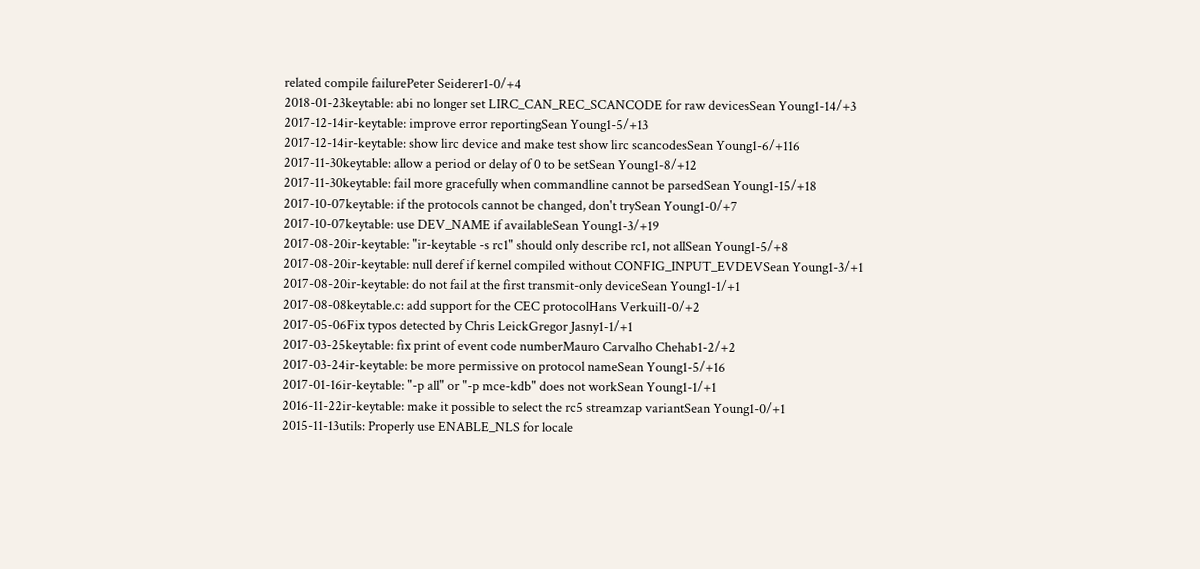related compile failurePeter Seiderer1-0/+4
2018-01-23keytable: abi no longer set LIRC_CAN_REC_SCANCODE for raw devicesSean Young1-14/+3
2017-12-14ir-keytable: improve error reportingSean Young1-5/+13
2017-12-14ir-keytable: show lirc device and make test show lirc scancodesSean Young1-6/+116
2017-11-30keytable: allow a period or delay of 0 to be setSean Young1-8/+12
2017-11-30keytable: fail more gracefully when commandline cannot be parsedSean Young1-15/+18
2017-10-07keytable: if the protocols cannot be changed, don't trySean Young1-0/+7
2017-10-07keytable: use DEV_NAME if availableSean Young1-3/+19
2017-08-20ir-keytable: "ir-keytable -s rc1" should only describe rc1, not allSean Young1-5/+8
2017-08-20ir-keytable: null deref if kernel compiled without CONFIG_INPUT_EVDEVSean Young1-3/+1
2017-08-20ir-keytable: do not fail at the first transmit-only deviceSean Young1-1/+1
2017-08-08keytable.c: add support for the CEC protocolHans Verkuil1-0/+2
2017-05-06Fix typos detected by Chris LeickGregor Jasny1-1/+1
2017-03-25keytable: fix print of event code numberMauro Carvalho Chehab1-2/+2
2017-03-24ir-keytable: be more permissive on protocol nameSean Young1-5/+16
2017-01-16ir-keytable: "-p all" or "-p mce-kdb" does not workSean Young1-1/+1
2016-11-22ir-keytable: make it possible to select the rc5 streamzap variantSean Young1-0/+1
2015-11-13utils: Properly use ENABLE_NLS for locale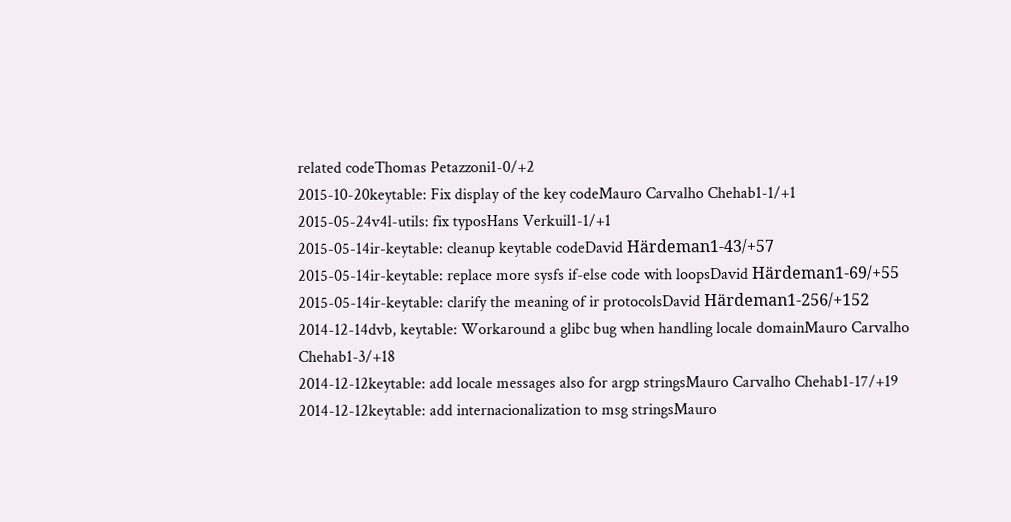related codeThomas Petazzoni1-0/+2
2015-10-20keytable: Fix display of the key codeMauro Carvalho Chehab1-1/+1
2015-05-24v4l-utils: fix typosHans Verkuil1-1/+1
2015-05-14ir-keytable: cleanup keytable codeDavid Härdeman1-43/+57
2015-05-14ir-keytable: replace more sysfs if-else code with loopsDavid Härdeman1-69/+55
2015-05-14ir-keytable: clarify the meaning of ir protocolsDavid Härdeman1-256/+152
2014-12-14dvb, keytable: Workaround a glibc bug when handling locale domainMauro Carvalho Chehab1-3/+18
2014-12-12keytable: add locale messages also for argp stringsMauro Carvalho Chehab1-17/+19
2014-12-12keytable: add internacionalization to msg stringsMauro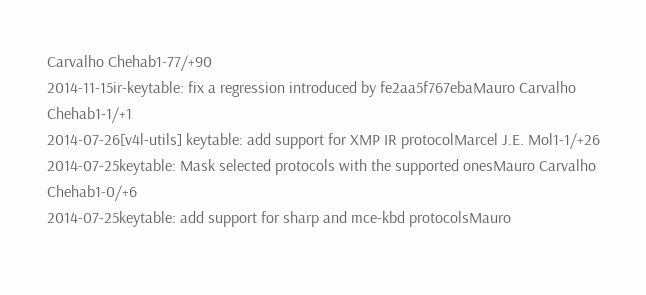Carvalho Chehab1-77/+90
2014-11-15ir-keytable: fix a regression introduced by fe2aa5f767ebaMauro Carvalho Chehab1-1/+1
2014-07-26[v4l-utils] keytable: add support for XMP IR protocolMarcel J.E. Mol1-1/+26
2014-07-25keytable: Mask selected protocols with the supported onesMauro Carvalho Chehab1-0/+6
2014-07-25keytable: add support for sharp and mce-kbd protocolsMauro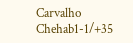Carvalho Chehab1-1/+35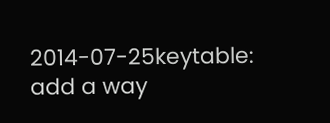2014-07-25keytable: add a way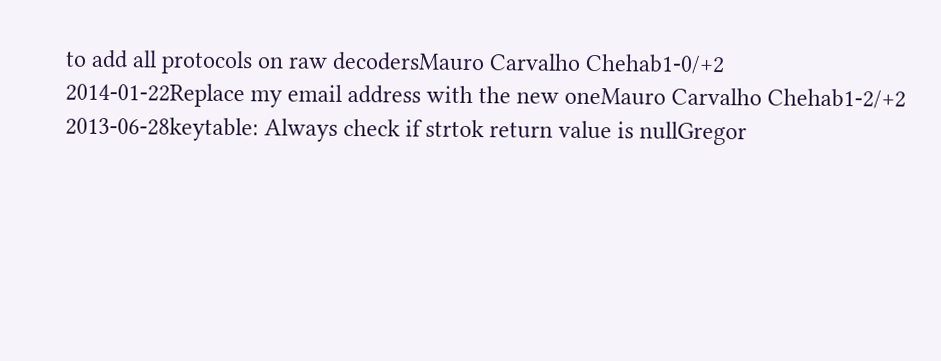to add all protocols on raw decodersMauro Carvalho Chehab1-0/+2
2014-01-22Replace my email address with the new oneMauro Carvalho Chehab1-2/+2
2013-06-28keytable: Always check if strtok return value is nullGregor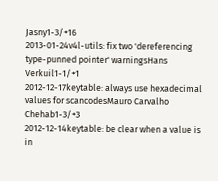Jasny1-3/+16
2013-01-24v4l-utils: fix two 'dereferencing type-punned pointer' warningsHans Verkuil1-1/+1
2012-12-17keytable: always use hexadecimal values for scancodesMauro Carvalho Chehab1-3/+3
2012-12-14keytable: be clear when a value is in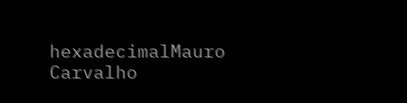hexadecimalMauro Carvalho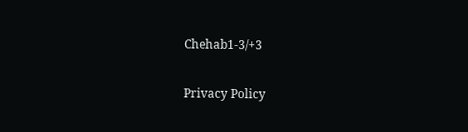Chehab1-3/+3

Privacy Policy